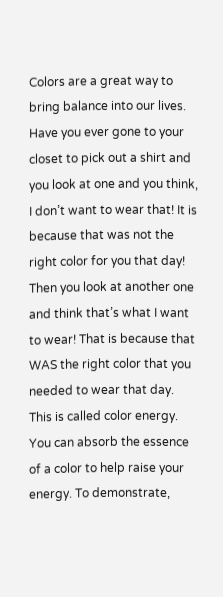Colors are a great way to bring balance into our lives. Have you ever gone to your closet to pick out a shirt and you look at one and you think, I don’t want to wear that! It is because that was not the right color for you that day! Then you look at another one and think that’s what I want to wear! That is because that WAS the right color that you needed to wear that day. This is called color energy. You can absorb the essence of a color to help raise your energy. To demonstrate,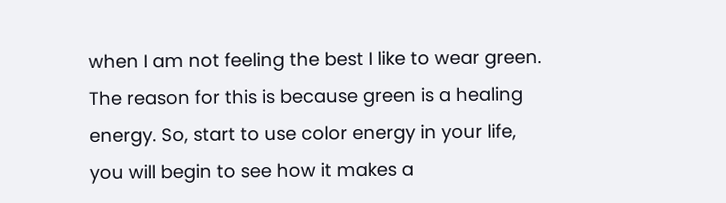when I am not feeling the best I like to wear green. The reason for this is because green is a healing energy. So, start to use color energy in your life, you will begin to see how it makes a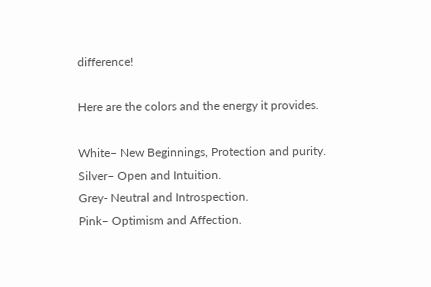difference!

Here are the colors and the energy it provides.

White– New Beginnings, Protection and purity.
Silver– Open and Intuition.
Grey- Neutral and Introspection.
Pink– Optimism and Affection.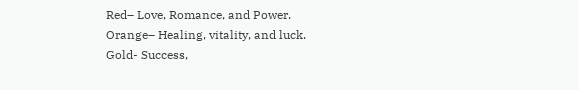Red– Love, Romance, and Power.
Orange– Healing, vitality, and luck.
Gold- Success,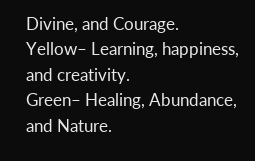Divine, and Courage.
Yellow– Learning, happiness, and creativity.
Green– Healing, Abundance, and Nature.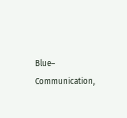Blue– Communication,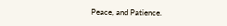Peace, and Patience.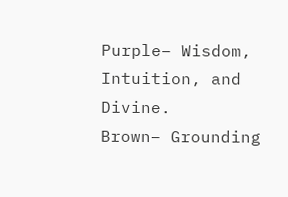Purple– Wisdom, Intuition, and Divine.
Brown– Grounding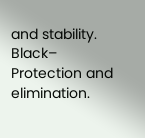and stability.
Black– Protection and elimination.